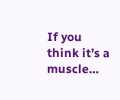If you think it’s a muscle…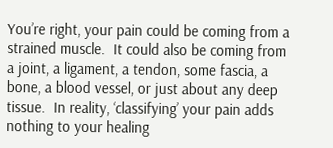You’re right, your pain could be coming from a strained muscle.  It could also be coming from a joint, a ligament, a tendon, some fascia, a bone, a blood vessel, or just about any deep tissue.  In reality, ‘classifying’ your pain adds nothing to your healing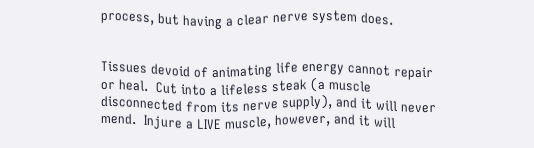process, but having a clear nerve system does.


Tissues devoid of animating life energy cannot repair or heal.  Cut into a lifeless steak (a muscle disconnected from its nerve supply), and it will never mend.  Injure a LIVE muscle, however, and it will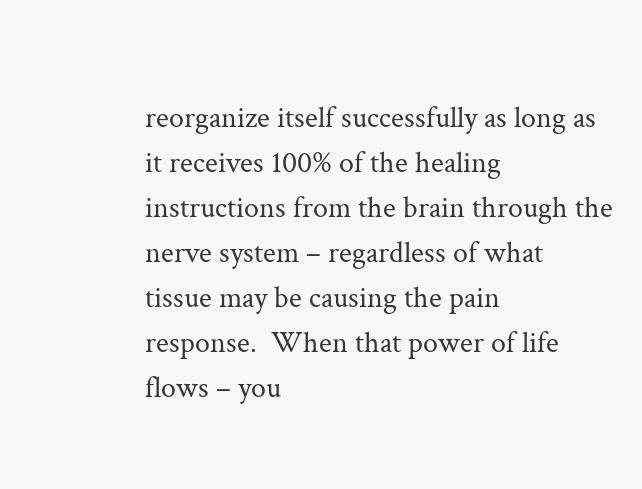reorganize itself successfully as long as it receives 100% of the healing instructions from the brain through the nerve system – regardless of what tissue may be causing the pain response.  When that power of life flows – you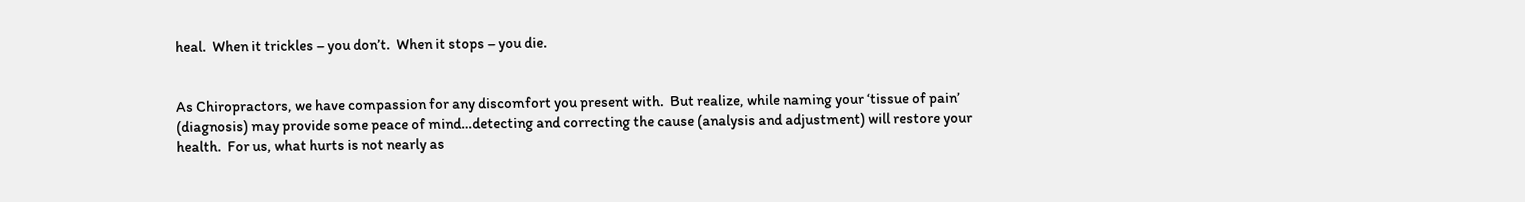heal.  When it trickles – you don’t.  When it stops – you die.


As Chiropractors, we have compassion for any discomfort you present with.  But realize, while naming your ‘tissue of pain’ (diagnosis) may provide some peace of mind…detecting and correcting the cause (analysis and adjustment) will restore your health.  For us, what hurts is not nearly as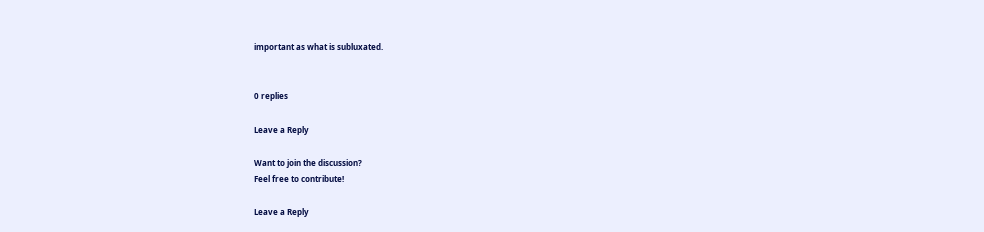important as what is subluxated.


0 replies

Leave a Reply

Want to join the discussion?
Feel free to contribute!

Leave a Reply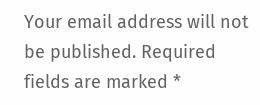Your email address will not be published. Required fields are marked *